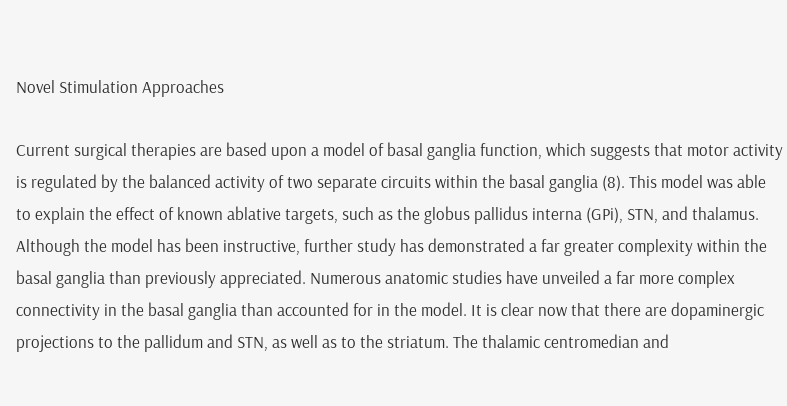Novel Stimulation Approaches

Current surgical therapies are based upon a model of basal ganglia function, which suggests that motor activity is regulated by the balanced activity of two separate circuits within the basal ganglia (8). This model was able to explain the effect of known ablative targets, such as the globus pallidus interna (GPi), STN, and thalamus. Although the model has been instructive, further study has demonstrated a far greater complexity within the basal ganglia than previously appreciated. Numerous anatomic studies have unveiled a far more complex connectivity in the basal ganglia than accounted for in the model. It is clear now that there are dopaminergic projections to the pallidum and STN, as well as to the striatum. The thalamic centromedian and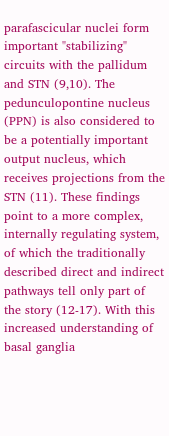parafascicular nuclei form important "stabilizing" circuits with the pallidum and STN (9,10). The pedunculopontine nucleus (PPN) is also considered to be a potentially important output nucleus, which receives projections from the STN (11). These findings point to a more complex, internally regulating system, of which the traditionally described direct and indirect pathways tell only part of the story (12-17). With this increased understanding of basal ganglia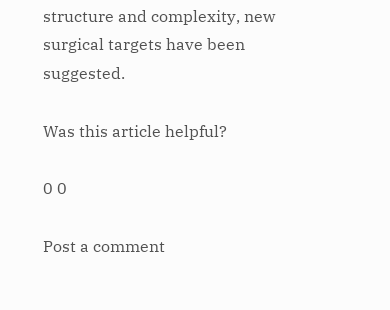structure and complexity, new surgical targets have been suggested.

Was this article helpful?

0 0

Post a comment